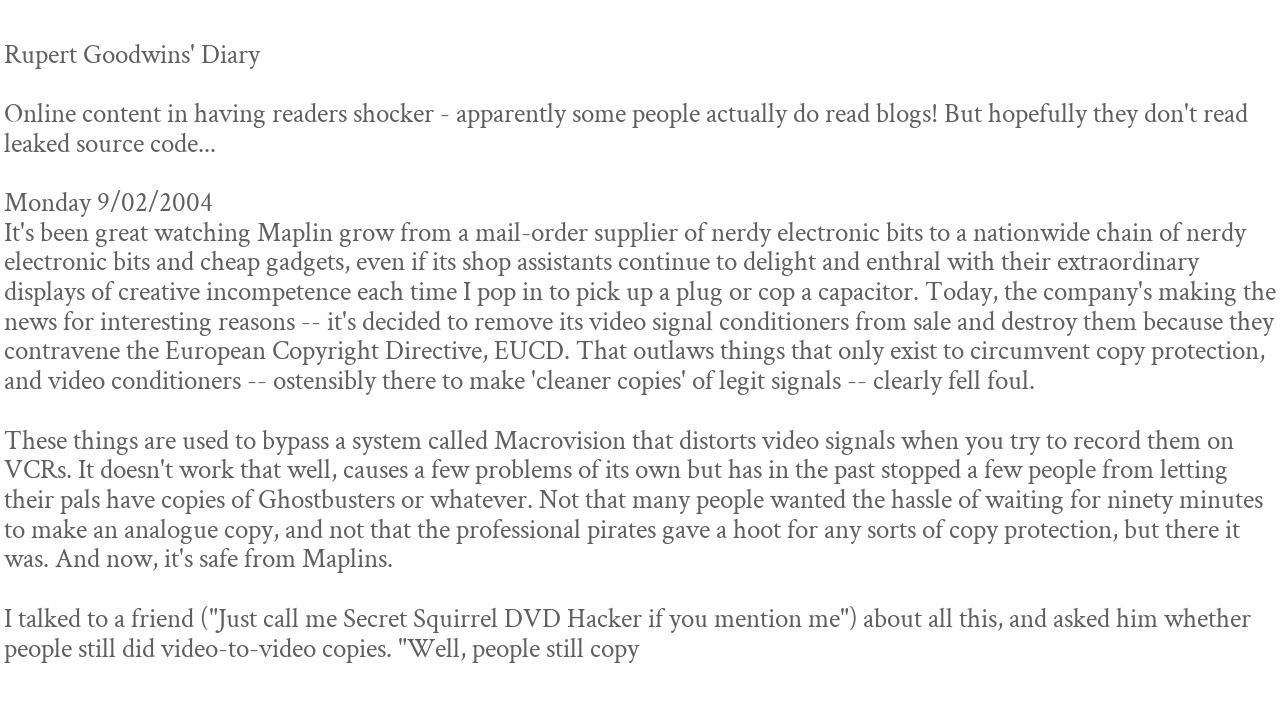Rupert Goodwins' Diary

Online content in having readers shocker - apparently some people actually do read blogs! But hopefully they don't read leaked source code...

Monday 9/02/2004
It's been great watching Maplin grow from a mail-order supplier of nerdy electronic bits to a nationwide chain of nerdy electronic bits and cheap gadgets, even if its shop assistants continue to delight and enthral with their extraordinary displays of creative incompetence each time I pop in to pick up a plug or cop a capacitor. Today, the company's making the news for interesting reasons -- it's decided to remove its video signal conditioners from sale and destroy them because they contravene the European Copyright Directive, EUCD. That outlaws things that only exist to circumvent copy protection, and video conditioners -- ostensibly there to make 'cleaner copies' of legit signals -- clearly fell foul.

These things are used to bypass a system called Macrovision that distorts video signals when you try to record them on VCRs. It doesn't work that well, causes a few problems of its own but has in the past stopped a few people from letting their pals have copies of Ghostbusters or whatever. Not that many people wanted the hassle of waiting for ninety minutes to make an analogue copy, and not that the professional pirates gave a hoot for any sorts of copy protection, but there it was. And now, it's safe from Maplins.

I talked to a friend ("Just call me Secret Squirrel DVD Hacker if you mention me") about all this, and asked him whether people still did video-to-video copies. "Well, people still copy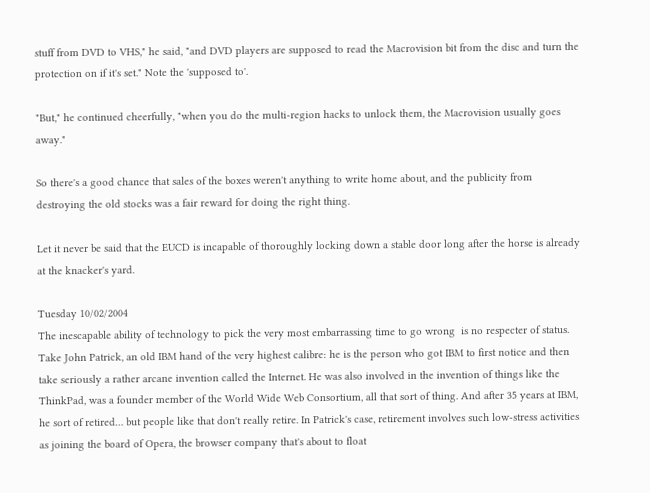stuff from DVD to VHS," he said, "and DVD players are supposed to read the Macrovision bit from the disc and turn the protection on if it's set." Note the 'supposed to'.

"But," he continued cheerfully, "when you do the multi-region hacks to unlock them, the Macrovision usually goes away."

So there's a good chance that sales of the boxes weren't anything to write home about, and the publicity from destroying the old stocks was a fair reward for doing the right thing.

Let it never be said that the EUCD is incapable of thoroughly locking down a stable door long after the horse is already at the knacker's yard.

Tuesday 10/02/2004
The inescapable ability of technology to pick the very most embarrassing time to go wrong  is no respecter of status. Take John Patrick, an old IBM hand of the very highest calibre: he is the person who got IBM to first notice and then take seriously a rather arcane invention called the Internet. He was also involved in the invention of things like the ThinkPad, was a founder member of the World Wide Web Consortium, all that sort of thing. And after 35 years at IBM, he sort of retired… but people like that don't really retire. In Patrick's case, retirement involves such low-stress activities as joining the board of Opera, the browser company that's about to float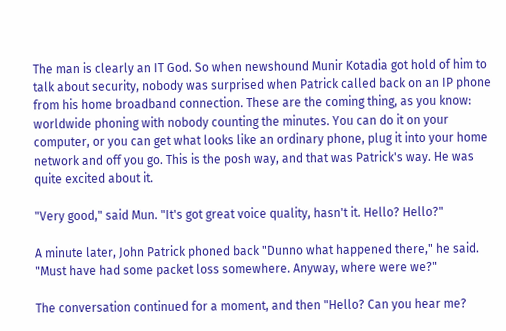The man is clearly an IT God. So when newshound Munir Kotadia got hold of him to talk about security, nobody was surprised when Patrick called back on an IP phone from his home broadband connection. These are the coming thing, as you know: worldwide phoning with nobody counting the minutes. You can do it on your computer, or you can get what looks like an ordinary phone, plug it into your home network and off you go. This is the posh way, and that was Patrick's way. He was quite excited about it.

"Very good," said Mun. "It's got great voice quality, hasn't it. Hello? Hello?"

A minute later, John Patrick phoned back "Dunno what happened there," he said. "Must have had some packet loss somewhere. Anyway, where were we?"

The conversation continued for a moment, and then "Hello? Can you hear me?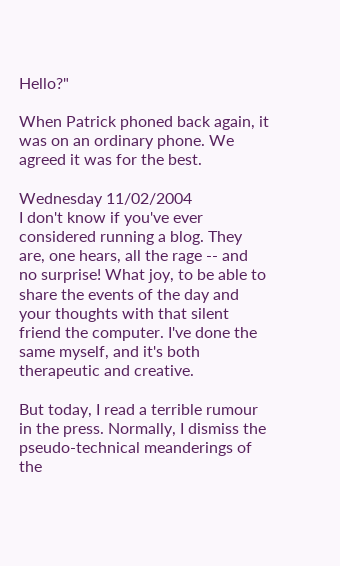Hello?"

When Patrick phoned back again, it was on an ordinary phone. We agreed it was for the best.

Wednesday 11/02/2004
I don't know if you've ever considered running a blog. They are, one hears, all the rage -- and no surprise! What joy, to be able to share the events of the day and your thoughts with that silent friend the computer. I've done the same myself, and it's both therapeutic and creative.

But today, I read a terrible rumour in the press. Normally, I dismiss the pseudo-technical meanderings of the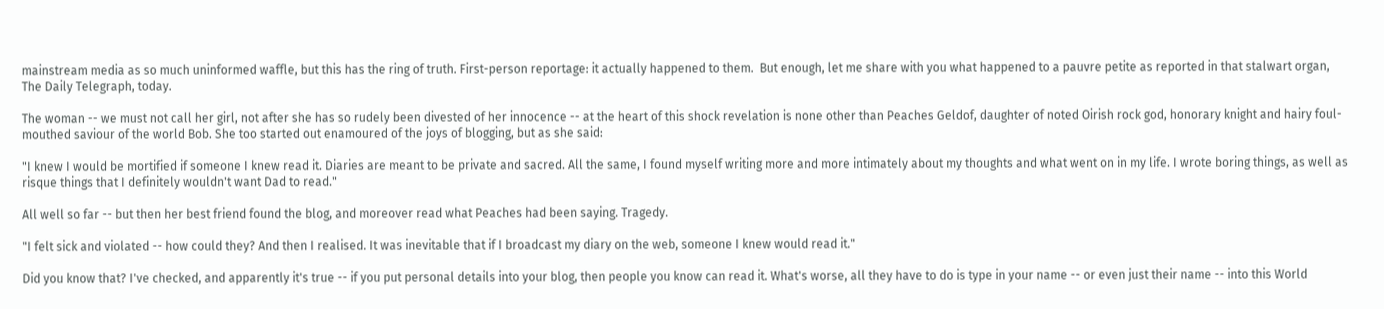mainstream media as so much uninformed waffle, but this has the ring of truth. First-person reportage: it actually happened to them.  But enough, let me share with you what happened to a pauvre petite as reported in that stalwart organ, The Daily Telegraph, today.

The woman -- we must not call her girl, not after she has so rudely been divested of her innocence -- at the heart of this shock revelation is none other than Peaches Geldof, daughter of noted Oirish rock god, honorary knight and hairy foul-mouthed saviour of the world Bob. She too started out enamoured of the joys of blogging, but as she said:

"I knew I would be mortified if someone I knew read it. Diaries are meant to be private and sacred. All the same, I found myself writing more and more intimately about my thoughts and what went on in my life. I wrote boring things, as well as risque things that I definitely wouldn't want Dad to read."

All well so far -- but then her best friend found the blog, and moreover read what Peaches had been saying. Tragedy.

"I felt sick and violated -- how could they? And then I realised. It was inevitable that if I broadcast my diary on the web, someone I knew would read it."

Did you know that? I've checked, and apparently it's true -- if you put personal details into your blog, then people you know can read it. What's worse, all they have to do is type in your name -- or even just their name -- into this World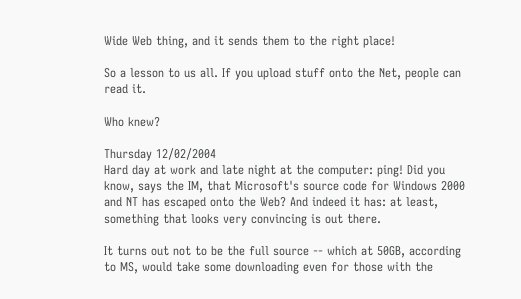Wide Web thing, and it sends them to the right place!

So a lesson to us all. If you upload stuff onto the Net, people can read it.

Who knew?

Thursday 12/02/2004
Hard day at work and late night at the computer: ping! Did you know, says the IM, that Microsoft's source code for Windows 2000 and NT has escaped onto the Web? And indeed it has: at least, something that looks very convincing is out there.

It turns out not to be the full source -- which at 50GB, according to MS, would take some downloading even for those with the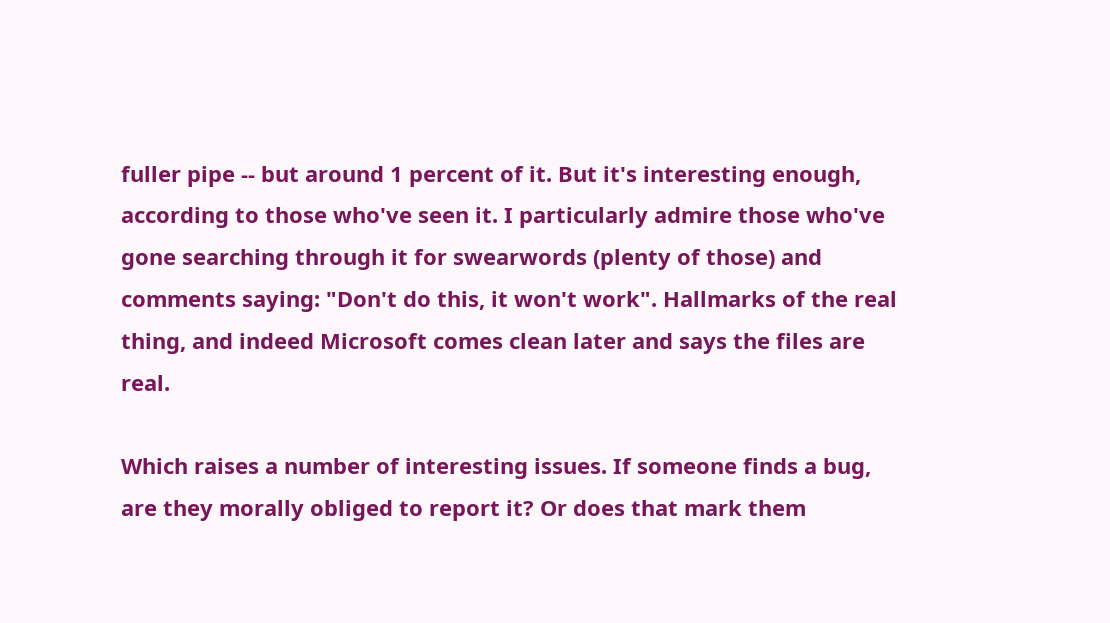fuller pipe -- but around 1 percent of it. But it's interesting enough, according to those who've seen it. I particularly admire those who've gone searching through it for swearwords (plenty of those) and comments saying: "Don't do this, it won't work". Hallmarks of the real thing, and indeed Microsoft comes clean later and says the files are real.

Which raises a number of interesting issues. If someone finds a bug, are they morally obliged to report it? Or does that mark them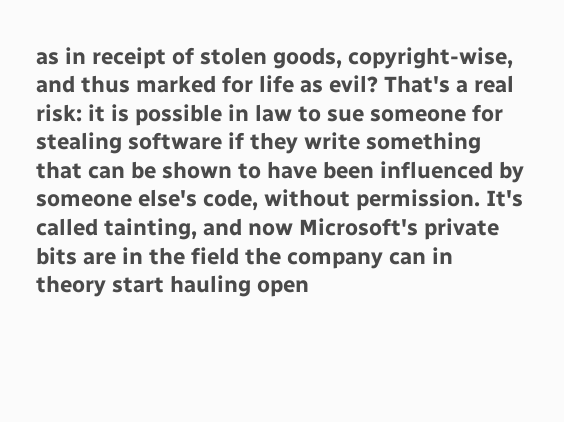as in receipt of stolen goods, copyright-wise, and thus marked for life as evil? That's a real risk: it is possible in law to sue someone for stealing software if they write something that can be shown to have been influenced by someone else's code, without permission. It's called tainting, and now Microsoft's private bits are in the field the company can in theory start hauling open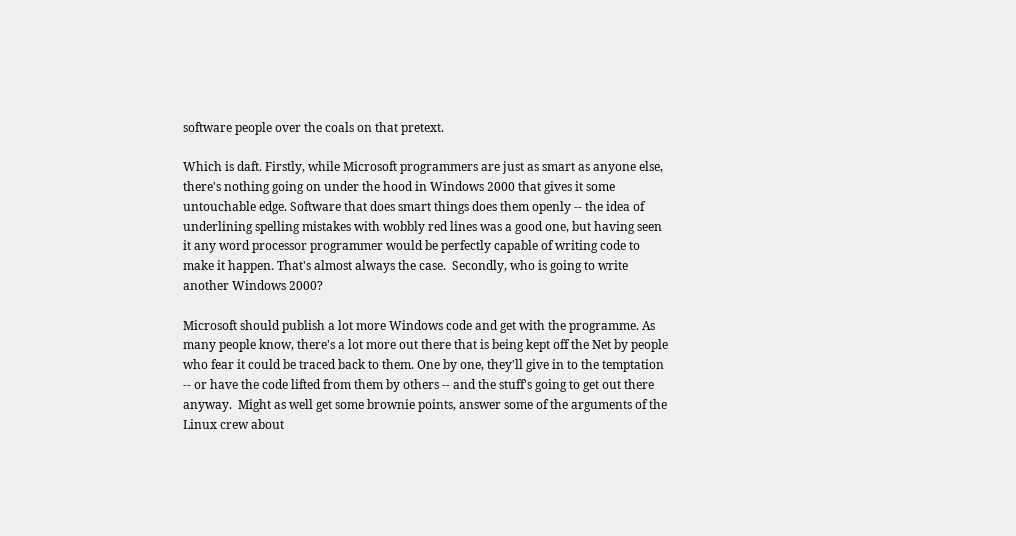software people over the coals on that pretext.

Which is daft. Firstly, while Microsoft programmers are just as smart as anyone else, there's nothing going on under the hood in Windows 2000 that gives it some untouchable edge. Software that does smart things does them openly -- the idea of underlining spelling mistakes with wobbly red lines was a good one, but having seen it any word processor programmer would be perfectly capable of writing code to make it happen. That's almost always the case.  Secondly, who is going to write another Windows 2000?

Microsoft should publish a lot more Windows code and get with the programme. As many people know, there's a lot more out there that is being kept off the Net by people who fear it could be traced back to them. One by one, they'll give in to the temptation -- or have the code lifted from them by others -- and the stuff's going to get out there anyway.  Might as well get some brownie points, answer some of the arguments of the Linux crew about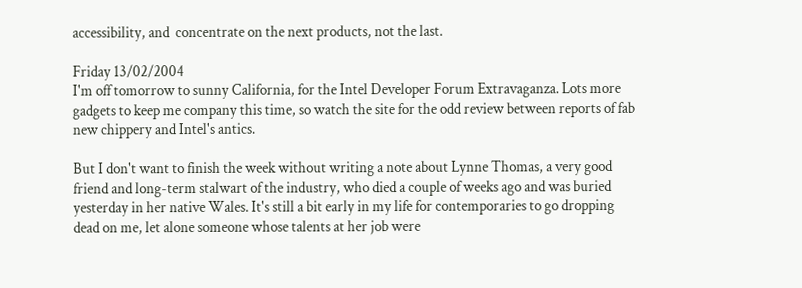accessibility, and  concentrate on the next products, not the last.

Friday 13/02/2004
I'm off tomorrow to sunny California, for the Intel Developer Forum Extravaganza. Lots more gadgets to keep me company this time, so watch the site for the odd review between reports of fab new chippery and Intel's antics.

But I don't want to finish the week without writing a note about Lynne Thomas, a very good friend and long-term stalwart of the industry, who died a couple of weeks ago and was buried yesterday in her native Wales. It's still a bit early in my life for contemporaries to go dropping dead on me, let alone someone whose talents at her job were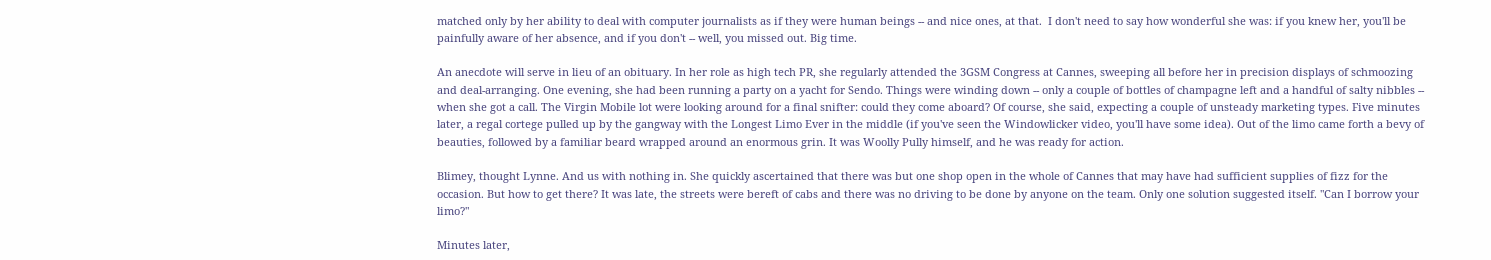matched only by her ability to deal with computer journalists as if they were human beings -- and nice ones, at that.  I don't need to say how wonderful she was: if you knew her, you'll be painfully aware of her absence, and if you don't -- well, you missed out. Big time.

An anecdote will serve in lieu of an obituary. In her role as high tech PR, she regularly attended the 3GSM Congress at Cannes, sweeping all before her in precision displays of schmoozing and deal-arranging. One evening, she had been running a party on a yacht for Sendo. Things were winding down -- only a couple of bottles of champagne left and a handful of salty nibbles -- when she got a call. The Virgin Mobile lot were looking around for a final snifter: could they come aboard? Of course, she said, expecting a couple of unsteady marketing types. Five minutes later, a regal cortege pulled up by the gangway with the Longest Limo Ever in the middle (if you've seen the Windowlicker video, you'll have some idea). Out of the limo came forth a bevy of beauties, followed by a familiar beard wrapped around an enormous grin. It was Woolly Pully himself, and he was ready for action.

Blimey, thought Lynne. And us with nothing in. She quickly ascertained that there was but one shop open in the whole of Cannes that may have had sufficient supplies of fizz for the occasion. But how to get there? It was late, the streets were bereft of cabs and there was no driving to be done by anyone on the team. Only one solution suggested itself. "Can I borrow your limo?"

Minutes later,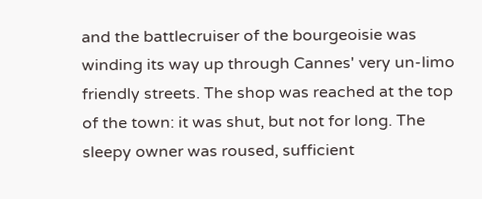and the battlecruiser of the bourgeoisie was winding its way up through Cannes' very un-limo friendly streets. The shop was reached at the top of the town: it was shut, but not for long. The sleepy owner was roused, sufficient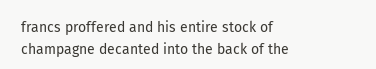francs proffered and his entire stock of champagne decanted into the back of the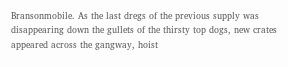Bransonmobile. As the last dregs of the previous supply was disappearing down the gullets of the thirsty top dogs, new crates appeared across the gangway, hoist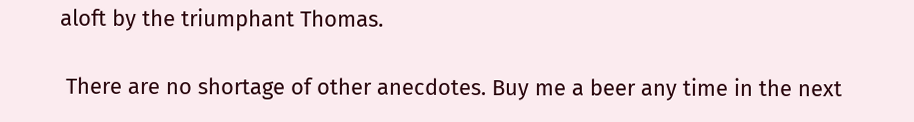aloft by the triumphant Thomas.

 There are no shortage of other anecdotes. Buy me a beer any time in the next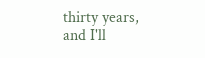thirty years, and I'll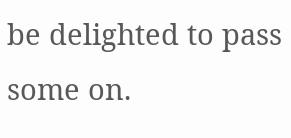be delighted to pass some on.